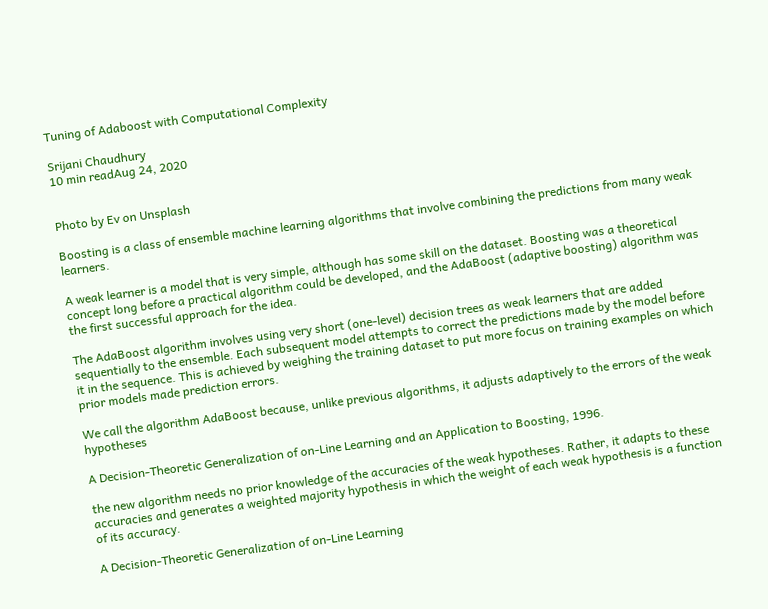Tuning of Adaboost with Computational Complexity

Srijani Chaudhury
10 min readAug 24, 2020


Photo by Ev on Unsplash

Boosting is a class of ensemble machine learning algorithms that involve combining the predictions from many weak learners.

A weak learner is a model that is very simple, although has some skill on the dataset. Boosting was a theoretical concept long before a practical algorithm could be developed, and the AdaBoost (adaptive boosting) algorithm was the first successful approach for the idea.

The AdaBoost algorithm involves using very short (one-level) decision trees as weak learners that are added sequentially to the ensemble. Each subsequent model attempts to correct the predictions made by the model before it in the sequence. This is achieved by weighing the training dataset to put more focus on training examples on which prior models made prediction errors.

We call the algorithm AdaBoost because, unlike previous algorithms, it adjusts adaptively to the errors of the weak hypotheses

A Decision-Theoretic Generalization of on-Line Learning and an Application to Boosting, 1996.

the new algorithm needs no prior knowledge of the accuracies of the weak hypotheses. Rather, it adapts to these accuracies and generates a weighted majority hypothesis in which the weight of each weak hypothesis is a function of its accuracy.

A Decision-Theoretic Generalization of on-Line Learning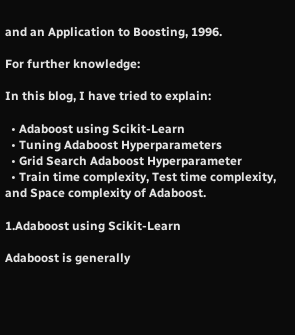and an Application to Boosting, 1996.

For further knowledge:

In this blog, I have tried to explain:

  • Adaboost using Scikit-Learn
  • Tuning Adaboost Hyperparameters
  • Grid Search Adaboost Hyperparameter
  • Train time complexity, Test time complexity, and Space complexity of Adaboost.

1.Adaboost using Scikit-Learn

Adaboost is generally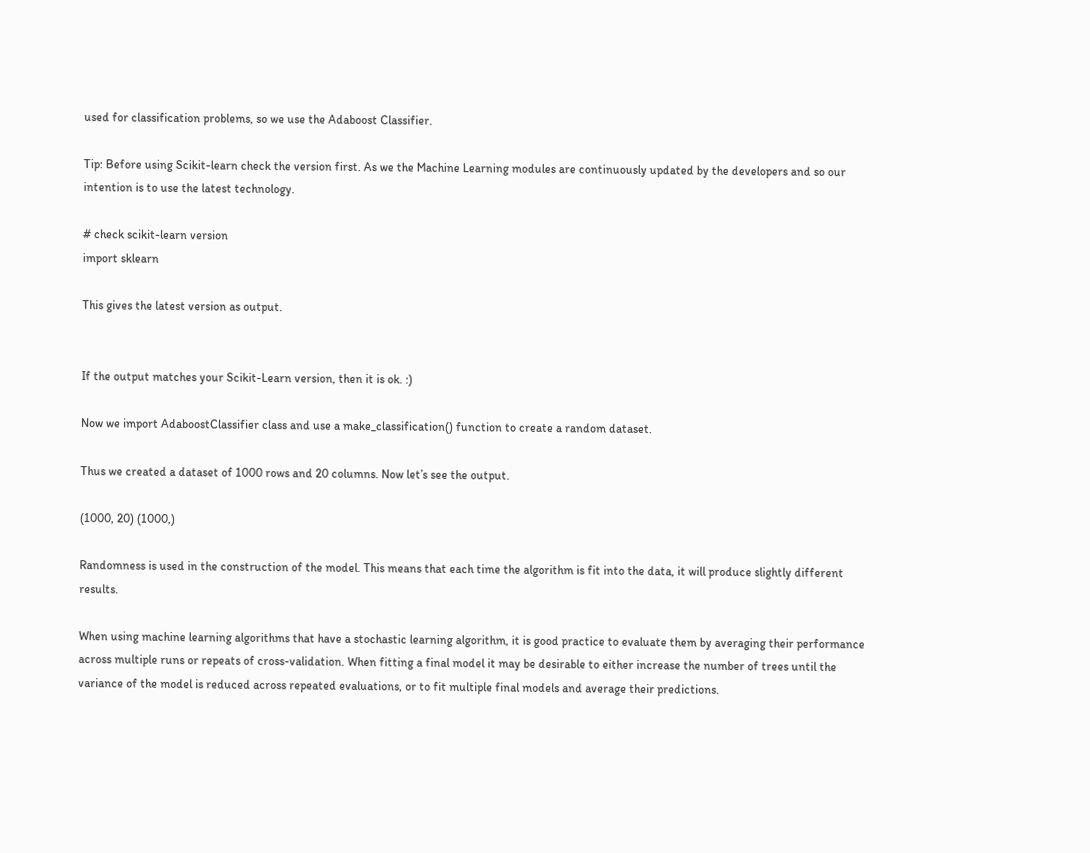used for classification problems, so we use the Adaboost Classifier.

Tip: Before using Scikit-learn check the version first. As we the Machine Learning modules are continuously updated by the developers and so our intention is to use the latest technology.

# check scikit-learn version
import sklearn

This gives the latest version as output.


If the output matches your Scikit-Learn version, then it is ok. :)

Now we import AdaboostClassifier class and use a make_classification() function to create a random dataset.

Thus we created a dataset of 1000 rows and 20 columns. Now let’s see the output.

(1000, 20) (1000,)

Randomness is used in the construction of the model. This means that each time the algorithm is fit into the data, it will produce slightly different results.

When using machine learning algorithms that have a stochastic learning algorithm, it is good practice to evaluate them by averaging their performance across multiple runs or repeats of cross-validation. When fitting a final model it may be desirable to either increase the number of trees until the variance of the model is reduced across repeated evaluations, or to fit multiple final models and average their predictions.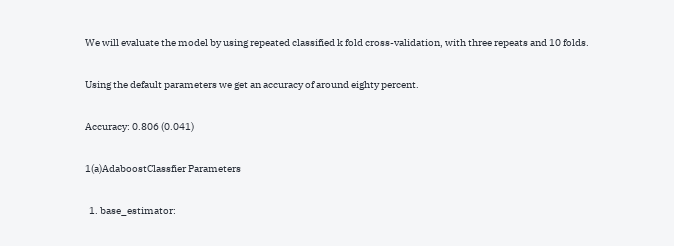We will evaluate the model by using repeated classified k fold cross-validation, with three repeats and 10 folds.

Using the default parameters we get an accuracy of around eighty percent.

Accuracy: 0.806 (0.041)

1(a)AdaboostClassfier Parameters

  1. base_estimator: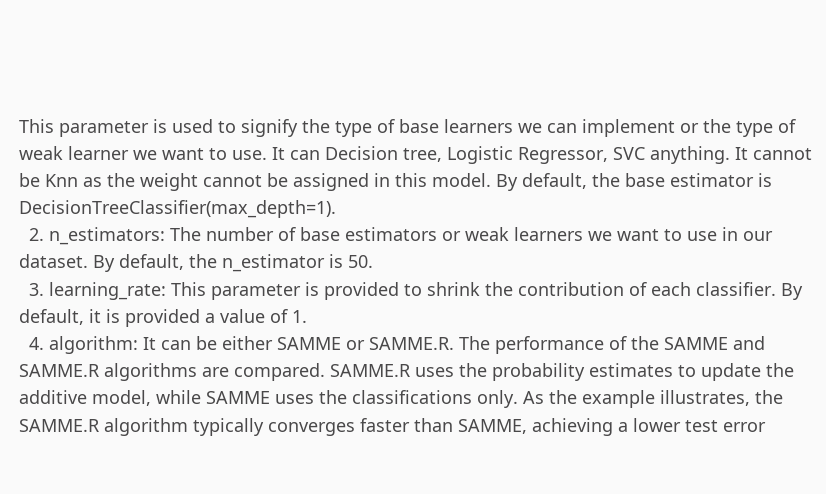This parameter is used to signify the type of base learners we can implement or the type of weak learner we want to use. It can Decision tree, Logistic Regressor, SVC anything. It cannot be Knn as the weight cannot be assigned in this model. By default, the base estimator is DecisionTreeClassifier(max_depth=1).
  2. n_estimators: The number of base estimators or weak learners we want to use in our dataset. By default, the n_estimator is 50.
  3. learning_rate: This parameter is provided to shrink the contribution of each classifier. By default, it is provided a value of 1.
  4. algorithm: It can be either SAMME or SAMME.R. The performance of the SAMME and SAMME.R algorithms are compared. SAMME.R uses the probability estimates to update the additive model, while SAMME uses the classifications only. As the example illustrates, the SAMME.R algorithm typically converges faster than SAMME, achieving a lower test error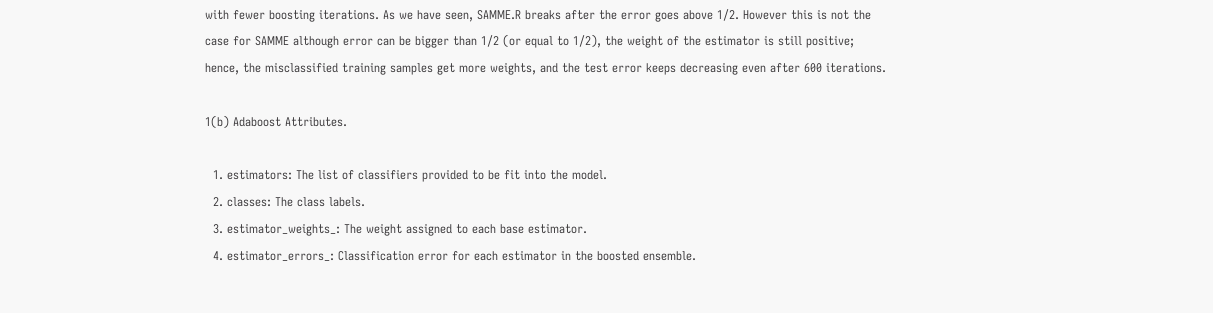with fewer boosting iterations. As we have seen, SAMME.R breaks after the error goes above 1/2. However this is not the case for SAMME although error can be bigger than 1/2 (or equal to 1/2), the weight of the estimator is still positive; hence, the misclassified training samples get more weights, and the test error keeps decreasing even after 600 iterations.

1(b) Adaboost Attributes.

  1. estimators: The list of classifiers provided to be fit into the model.
  2. classes: The class labels.
  3. estimator_weights_: The weight assigned to each base estimator.
  4. estimator_errors_: Classification error for each estimator in the boosted ensemble.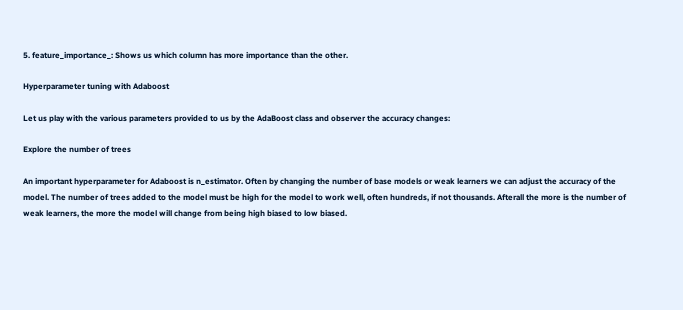5. feature_importance_: Shows us which column has more importance than the other.

Hyperparameter tuning with Adaboost

Let us play with the various parameters provided to us by the AdaBoost class and observer the accuracy changes:

Explore the number of trees

An important hyperparameter for Adaboost is n_estimator. Often by changing the number of base models or weak learners we can adjust the accuracy of the model. The number of trees added to the model must be high for the model to work well, often hundreds, if not thousands. Afterall the more is the number of weak learners, the more the model will change from being high biased to low biased.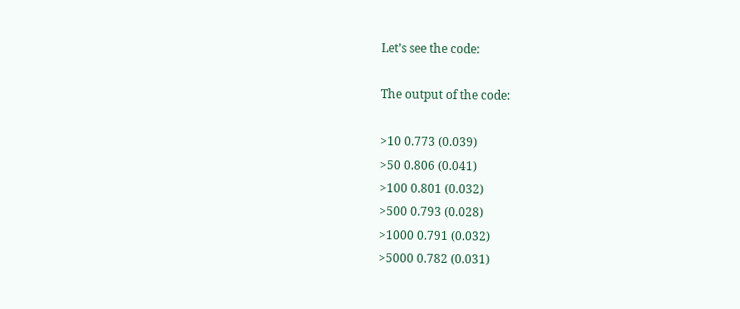Let’s see the code:

The output of the code:

>10 0.773 (0.039)
>50 0.806 (0.041)
>100 0.801 (0.032)
>500 0.793 (0.028)
>1000 0.791 (0.032)
>5000 0.782 (0.031)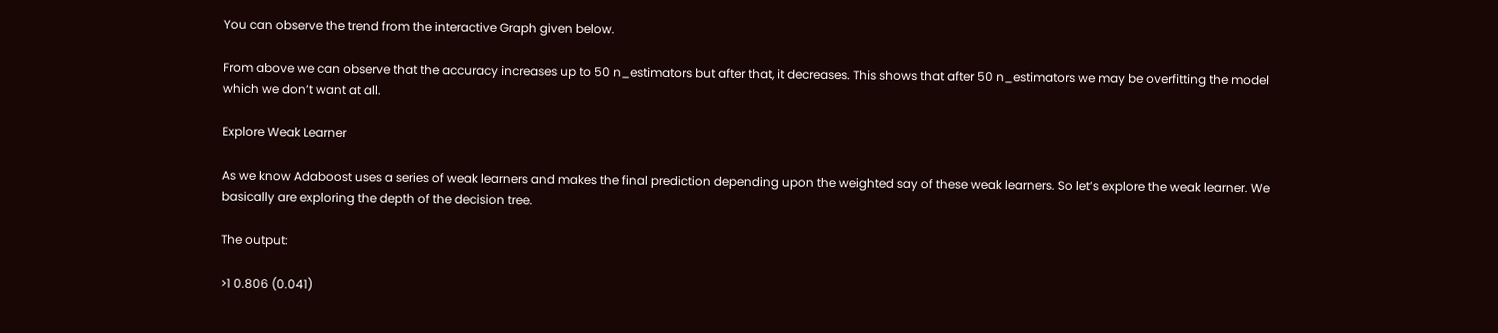You can observe the trend from the interactive Graph given below.

From above we can observe that the accuracy increases up to 50 n_estimators but after that, it decreases. This shows that after 50 n_estimators we may be overfitting the model which we don’t want at all.

Explore Weak Learner

As we know Adaboost uses a series of weak learners and makes the final prediction depending upon the weighted say of these weak learners. So let’s explore the weak learner. We basically are exploring the depth of the decision tree.

The output:

>1 0.806 (0.041)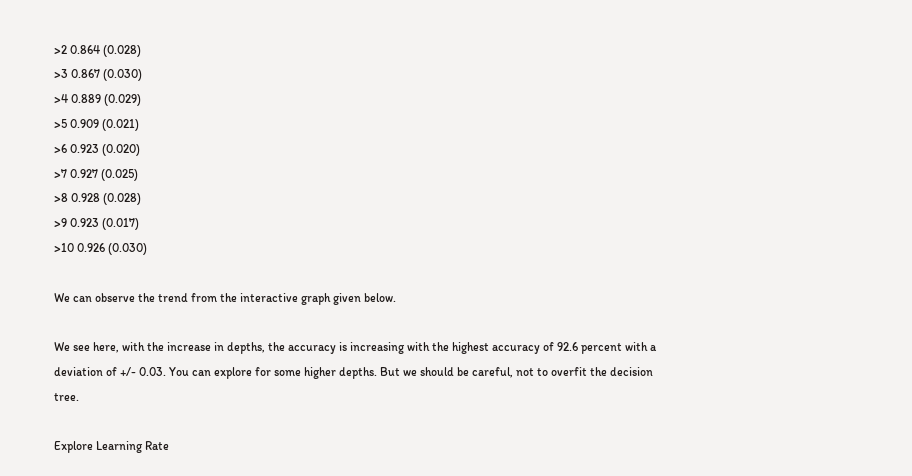>2 0.864 (0.028)
>3 0.867 (0.030)
>4 0.889 (0.029)
>5 0.909 (0.021)
>6 0.923 (0.020)
>7 0.927 (0.025)
>8 0.928 (0.028)
>9 0.923 (0.017)
>10 0.926 (0.030)

We can observe the trend from the interactive graph given below.

We see here, with the increase in depths, the accuracy is increasing with the highest accuracy of 92.6 percent with a deviation of +/- 0.03. You can explore for some higher depths. But we should be careful, not to overfit the decision tree.

Explore Learning Rate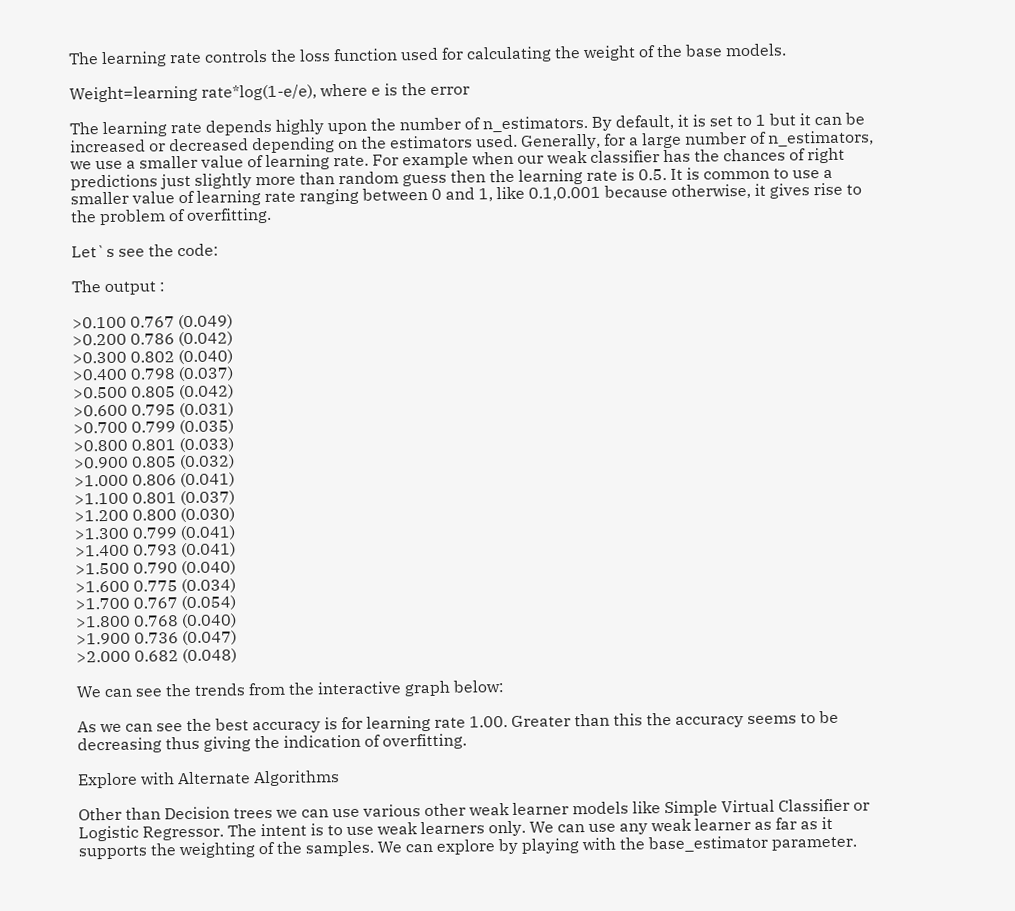The learning rate controls the loss function used for calculating the weight of the base models.

Weight=learning rate*log(1-e/e), where e is the error

The learning rate depends highly upon the number of n_estimators. By default, it is set to 1 but it can be increased or decreased depending on the estimators used. Generally, for a large number of n_estimators, we use a smaller value of learning rate. For example when our weak classifier has the chances of right predictions just slightly more than random guess then the learning rate is 0.5. It is common to use a smaller value of learning rate ranging between 0 and 1, like 0.1,0.001 because otherwise, it gives rise to the problem of overfitting.

Let`s see the code:

The output :

>0.100 0.767 (0.049)
>0.200 0.786 (0.042)
>0.300 0.802 (0.040)
>0.400 0.798 (0.037)
>0.500 0.805 (0.042)
>0.600 0.795 (0.031)
>0.700 0.799 (0.035)
>0.800 0.801 (0.033)
>0.900 0.805 (0.032)
>1.000 0.806 (0.041)
>1.100 0.801 (0.037)
>1.200 0.800 (0.030)
>1.300 0.799 (0.041)
>1.400 0.793 (0.041)
>1.500 0.790 (0.040)
>1.600 0.775 (0.034)
>1.700 0.767 (0.054)
>1.800 0.768 (0.040)
>1.900 0.736 (0.047)
>2.000 0.682 (0.048)

We can see the trends from the interactive graph below:

As we can see the best accuracy is for learning rate 1.00. Greater than this the accuracy seems to be decreasing thus giving the indication of overfitting.

Explore with Alternate Algorithms

Other than Decision trees we can use various other weak learner models like Simple Virtual Classifier or Logistic Regressor. The intent is to use weak learners only. We can use any weak learner as far as it supports the weighting of the samples. We can explore by playing with the base_estimator parameter.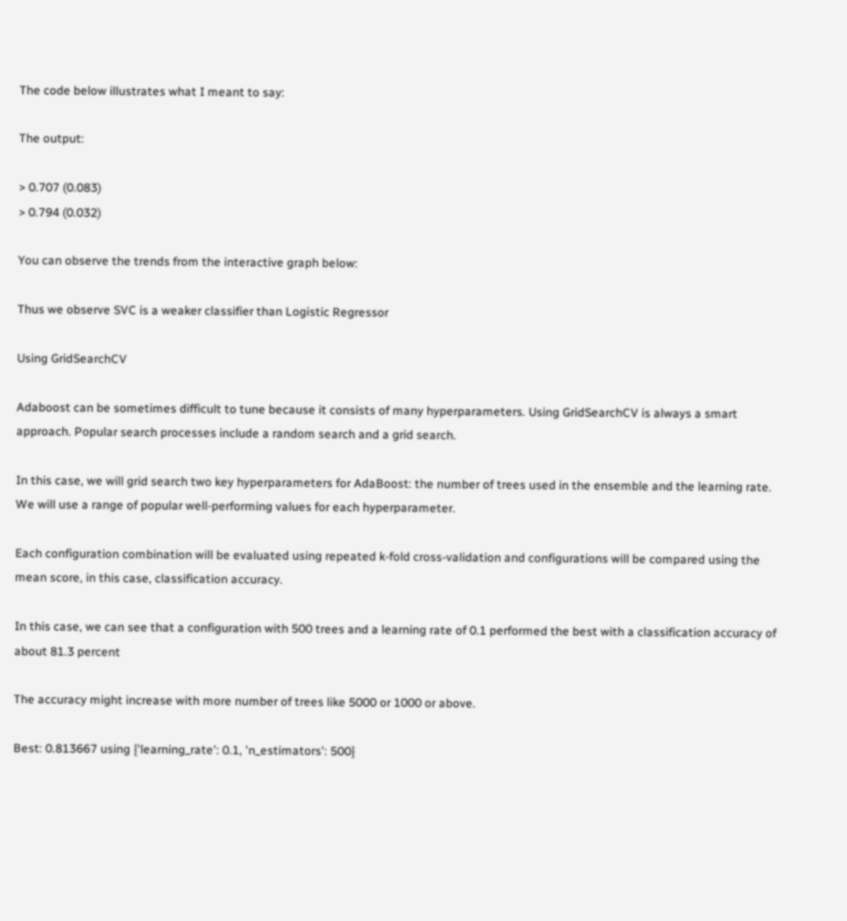The code below illustrates what I meant to say:

The output:

> 0.707 (0.083)
> 0.794 (0.032)

You can observe the trends from the interactive graph below:

Thus we observe SVC is a weaker classifier than Logistic Regressor

Using GridSearchCV

Adaboost can be sometimes difficult to tune because it consists of many hyperparameters. Using GridSearchCV is always a smart approach. Popular search processes include a random search and a grid search.

In this case, we will grid search two key hyperparameters for AdaBoost: the number of trees used in the ensemble and the learning rate. We will use a range of popular well-performing values for each hyperparameter.

Each configuration combination will be evaluated using repeated k-fold cross-validation and configurations will be compared using the mean score, in this case, classification accuracy.

In this case, we can see that a configuration with 500 trees and a learning rate of 0.1 performed the best with a classification accuracy of about 81.3 percent

The accuracy might increase with more number of trees like 5000 or 1000 or above.

Best: 0.813667 using {'learning_rate': 0.1, 'n_estimators': 500}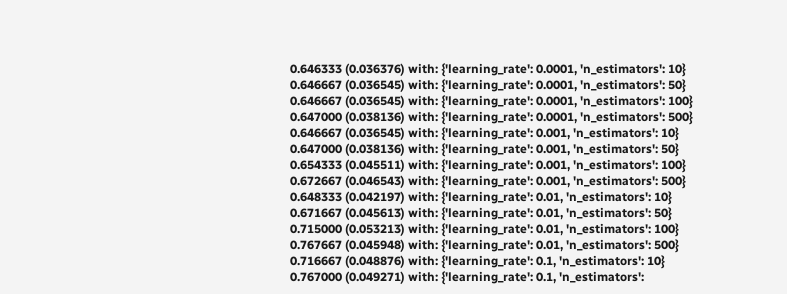0.646333 (0.036376) with: {'learning_rate': 0.0001, 'n_estimators': 10}
0.646667 (0.036545) with: {'learning_rate': 0.0001, 'n_estimators': 50}
0.646667 (0.036545) with: {'learning_rate': 0.0001, 'n_estimators': 100}
0.647000 (0.038136) with: {'learning_rate': 0.0001, 'n_estimators': 500}
0.646667 (0.036545) with: {'learning_rate': 0.001, 'n_estimators': 10}
0.647000 (0.038136) with: {'learning_rate': 0.001, 'n_estimators': 50}
0.654333 (0.045511) with: {'learning_rate': 0.001, 'n_estimators': 100}
0.672667 (0.046543) with: {'learning_rate': 0.001, 'n_estimators': 500}
0.648333 (0.042197) with: {'learning_rate': 0.01, 'n_estimators': 10}
0.671667 (0.045613) with: {'learning_rate': 0.01, 'n_estimators': 50}
0.715000 (0.053213) with: {'learning_rate': 0.01, 'n_estimators': 100}
0.767667 (0.045948) with: {'learning_rate': 0.01, 'n_estimators': 500}
0.716667 (0.048876) with: {'learning_rate': 0.1, 'n_estimators': 10}
0.767000 (0.049271) with: {'learning_rate': 0.1, 'n_estimators':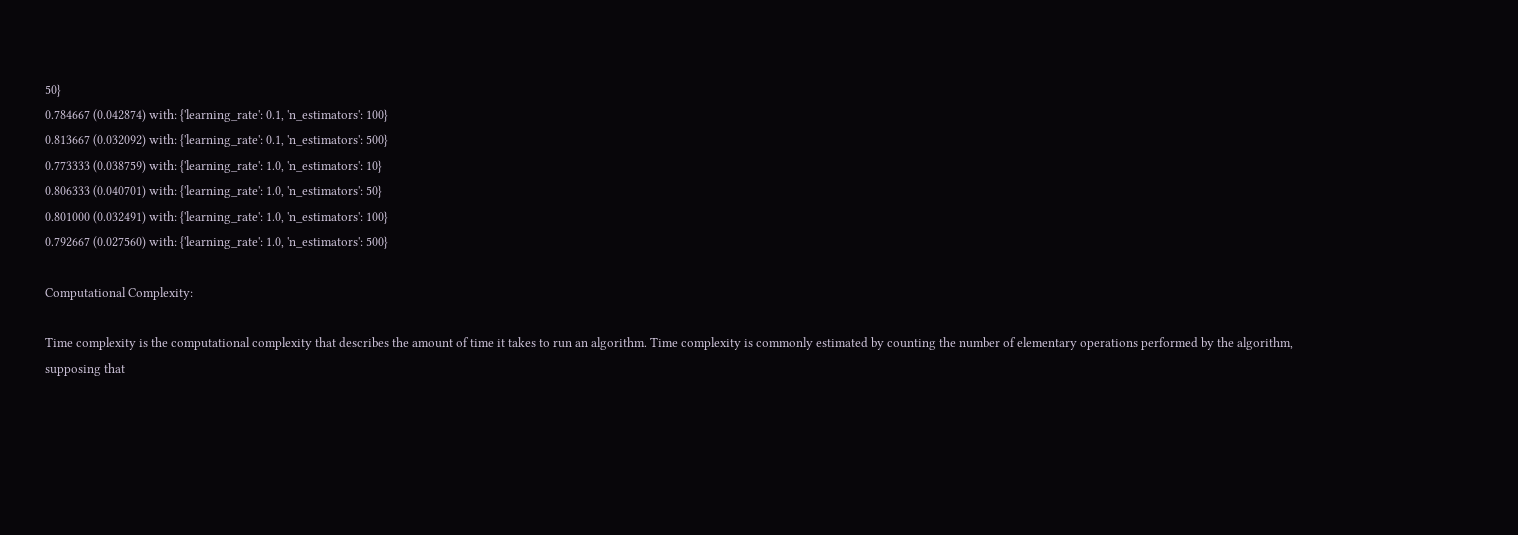50}
0.784667 (0.042874) with: {'learning_rate': 0.1, 'n_estimators': 100}
0.813667 (0.032092) with: {'learning_rate': 0.1, 'n_estimators': 500}
0.773333 (0.038759) with: {'learning_rate': 1.0, 'n_estimators': 10}
0.806333 (0.040701) with: {'learning_rate': 1.0, 'n_estimators': 50}
0.801000 (0.032491) with: {'learning_rate': 1.0, 'n_estimators': 100}
0.792667 (0.027560) with: {'learning_rate': 1.0, 'n_estimators': 500}

Computational Complexity:

Time complexity is the computational complexity that describes the amount of time it takes to run an algorithm. Time complexity is commonly estimated by counting the number of elementary operations performed by the algorithm, supposing that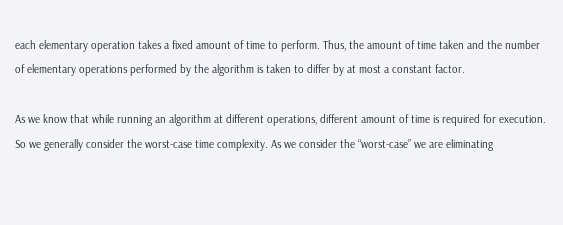each elementary operation takes a fixed amount of time to perform. Thus, the amount of time taken and the number of elementary operations performed by the algorithm is taken to differ by at most a constant factor.

As we know that while running an algorithm at different operations, different amount of time is required for execution. So we generally consider the worst-case time complexity. As we consider the “worst-case” we are eliminating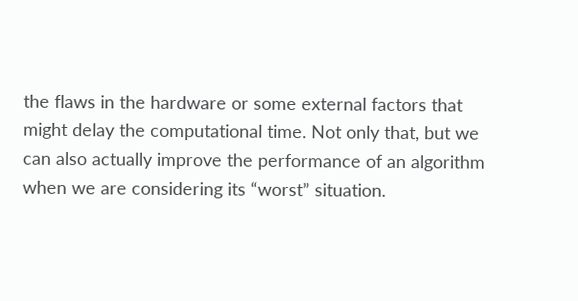the flaws in the hardware or some external factors that might delay the computational time. Not only that, but we can also actually improve the performance of an algorithm when we are considering its “worst” situation.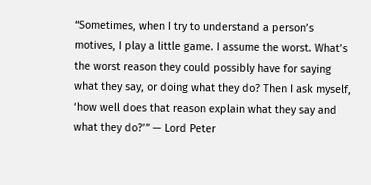“Sometimes, when I try to understand a person’s motives, I play a little game. I assume the worst. What’s the worst reason they could possibly have for saying what they say, or doing what they do? Then I ask myself, ‘how well does that reason explain what they say and what they do?’” — Lord Peter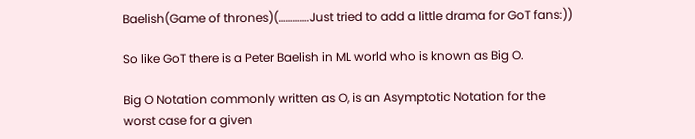Baelish(Game of thrones)(………….Just tried to add a little drama for GoT fans:))

So like GoT there is a Peter Baelish in ML world who is known as Big O.

Big O Notation commonly written as O, is an Asymptotic Notation for the worst case for a given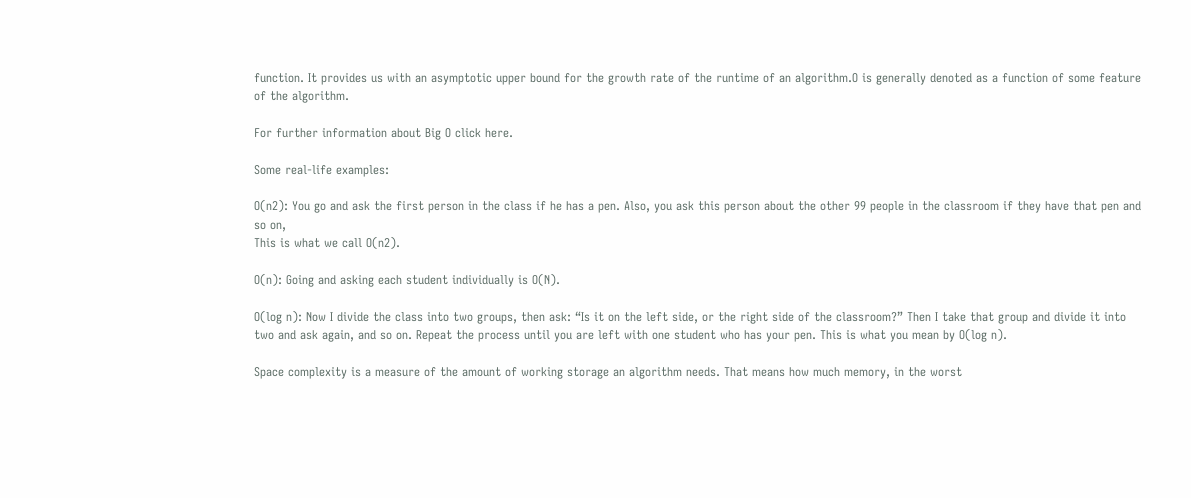function. It provides us with an asymptotic upper bound for the growth rate of the runtime of an algorithm.O is generally denoted as a function of some feature of the algorithm.

For further information about Big O click here.

Some real-life examples:

O(n2): You go and ask the first person in the class if he has a pen. Also, you ask this person about the other 99 people in the classroom if they have that pen and so on,
This is what we call O(n2).

O(n): Going and asking each student individually is O(N).

O(log n): Now I divide the class into two groups, then ask: “Is it on the left side, or the right side of the classroom?” Then I take that group and divide it into two and ask again, and so on. Repeat the process until you are left with one student who has your pen. This is what you mean by O(log n).

Space complexity is a measure of the amount of working storage an algorithm needs. That means how much memory, in the worst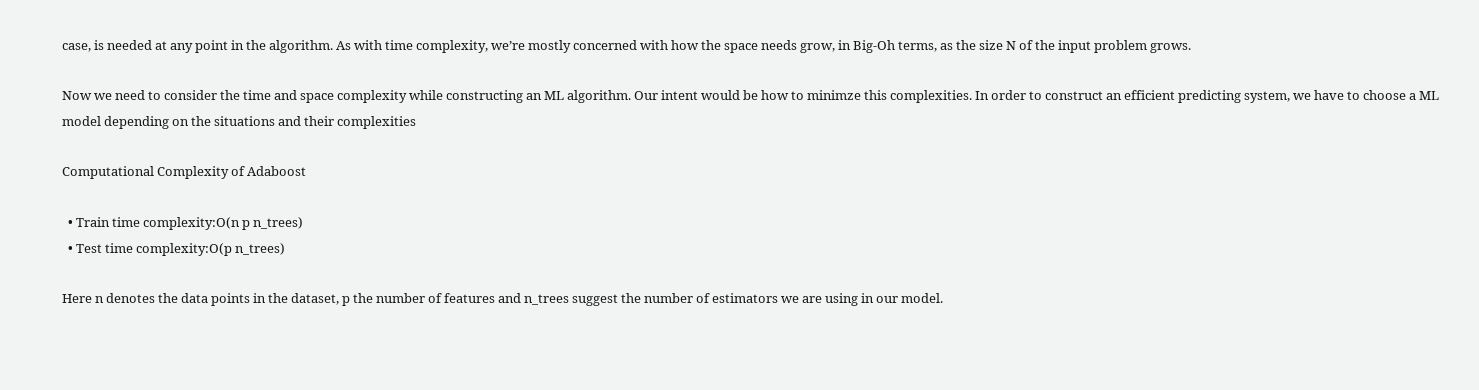case, is needed at any point in the algorithm. As with time complexity, we’re mostly concerned with how the space needs grow, in Big-Oh terms, as the size N of the input problem grows.

Now we need to consider the time and space complexity while constructing an ML algorithm. Our intent would be how to minimze this complexities. In order to construct an efficient predicting system, we have to choose a ML model depending on the situations and their complexities

Computational Complexity of Adaboost

  • Train time complexity:O(n p n_trees)
  • Test time complexity:O(p n_trees)

Here n denotes the data points in the dataset, p the number of features and n_trees suggest the number of estimators we are using in our model.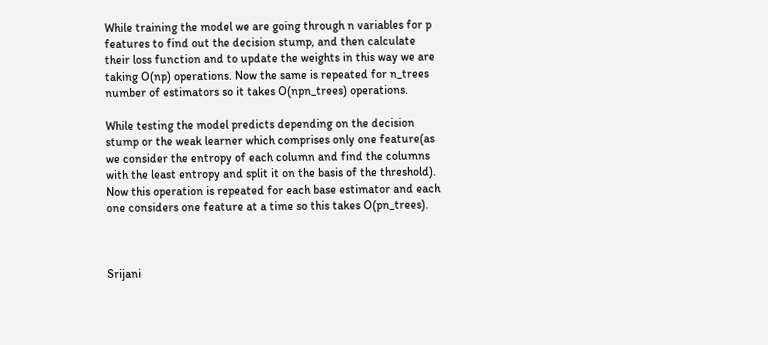While training the model we are going through n variables for p features to find out the decision stump, and then calculate their loss function and to update the weights in this way we are taking O(np) operations. Now the same is repeated for n_trees number of estimators so it takes O(npn_trees) operations.

While testing the model predicts depending on the decision stump or the weak learner which comprises only one feature(as we consider the entropy of each column and find the columns with the least entropy and split it on the basis of the threshold). Now this operation is repeated for each base estimator and each one considers one feature at a time so this takes O(pn_trees).



Srijani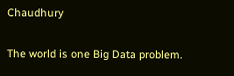Chaudhury

The world is one Big Data problem.